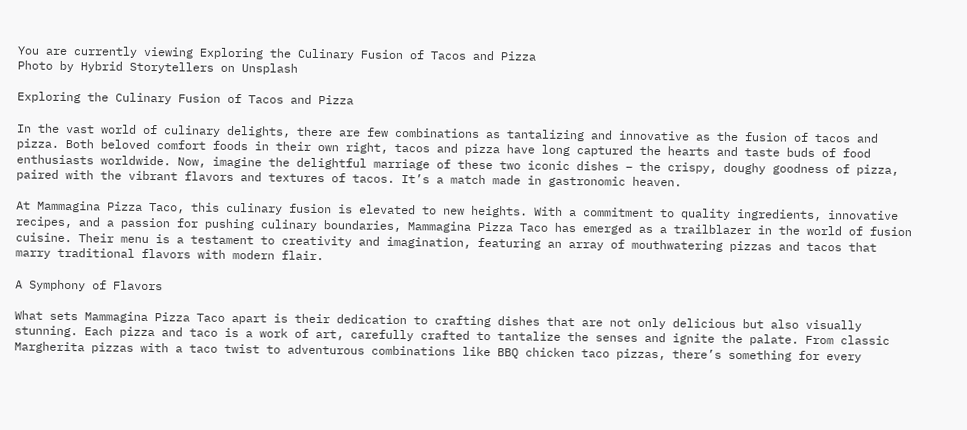You are currently viewing Exploring the Culinary Fusion of Tacos and Pizza
Photo by Hybrid Storytellers on Unsplash

Exploring the Culinary Fusion of Tacos and Pizza

In the vast world of culinary delights, there are few combinations as tantalizing and innovative as the fusion of tacos and pizza. Both beloved comfort foods in their own right, tacos and pizza have long captured the hearts and taste buds of food enthusiasts worldwide. Now, imagine the delightful marriage of these two iconic dishes – the crispy, doughy goodness of pizza, paired with the vibrant flavors and textures of tacos. It’s a match made in gastronomic heaven.

At Mammagina Pizza Taco, this culinary fusion is elevated to new heights. With a commitment to quality ingredients, innovative recipes, and a passion for pushing culinary boundaries, Mammagina Pizza Taco has emerged as a trailblazer in the world of fusion cuisine. Their menu is a testament to creativity and imagination, featuring an array of mouthwatering pizzas and tacos that marry traditional flavors with modern flair.

A Symphony of Flavors

What sets Mammagina Pizza Taco apart is their dedication to crafting dishes that are not only delicious but also visually stunning. Each pizza and taco is a work of art, carefully crafted to tantalize the senses and ignite the palate. From classic Margherita pizzas with a taco twist to adventurous combinations like BBQ chicken taco pizzas, there’s something for every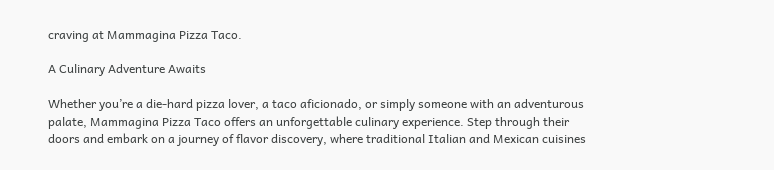craving at Mammagina Pizza Taco.

A Culinary Adventure Awaits

Whether you’re a die-hard pizza lover, a taco aficionado, or simply someone with an adventurous palate, Mammagina Pizza Taco offers an unforgettable culinary experience. Step through their doors and embark on a journey of flavor discovery, where traditional Italian and Mexican cuisines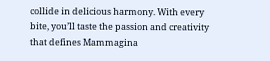collide in delicious harmony. With every bite, you’ll taste the passion and creativity that defines Mammagina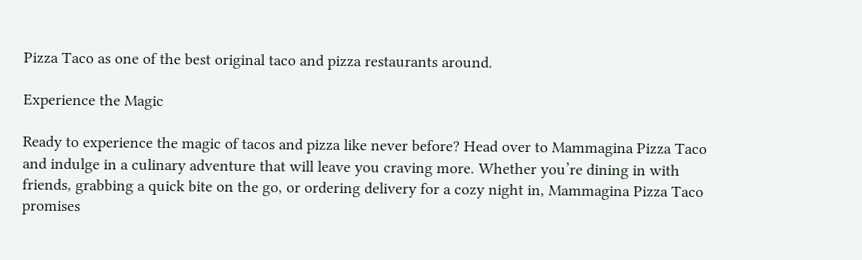Pizza Taco as one of the best original taco and pizza restaurants around.

Experience the Magic

Ready to experience the magic of tacos and pizza like never before? Head over to Mammagina Pizza Taco and indulge in a culinary adventure that will leave you craving more. Whether you’re dining in with friends, grabbing a quick bite on the go, or ordering delivery for a cozy night in, Mammagina Pizza Taco promises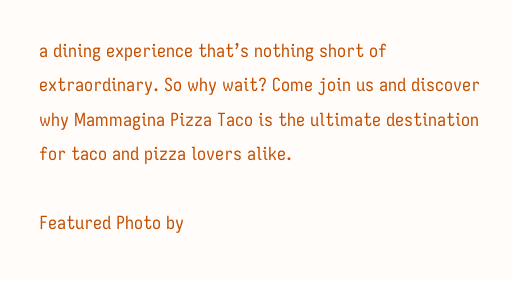a dining experience that’s nothing short of extraordinary. So why wait? Come join us and discover why Mammagina Pizza Taco is the ultimate destination for taco and pizza lovers alike.

Featured Photo by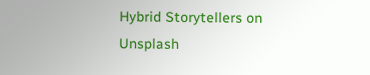Hybrid Storytellers on Unsplash